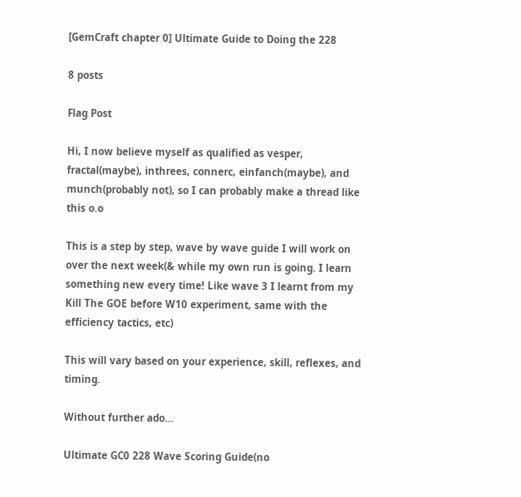[GemCraft chapter 0] Ultimate Guide to Doing the 228

8 posts

Flag Post

Hi, I now believe myself as qualified as vesper, fractal(maybe), inthrees, connerc, einfanch(maybe), and munch(probably not), so I can probably make a thread like this o.o

This is a step by step, wave by wave guide I will work on over the next week(& while my own run is going. I learn something new every time! Like wave 3 I learnt from my Kill The GOE before W10 experiment, same with the efficiency tactics, etc)

This will vary based on your experience, skill, reflexes, and timing.

Without further ado…

Ultimate GC0 228 Wave Scoring Guide(no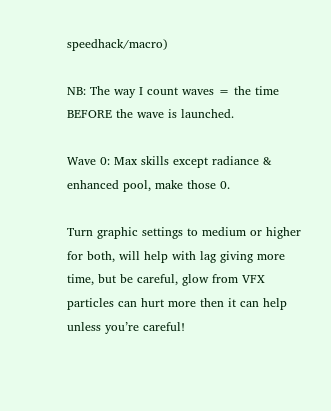speedhack/macro)

NB: The way I count waves = the time BEFORE the wave is launched.

Wave 0: Max skills except radiance & enhanced pool, make those 0.

Turn graphic settings to medium or higher for both, will help with lag giving more time, but be careful, glow from VFX particles can hurt more then it can help unless you’re careful!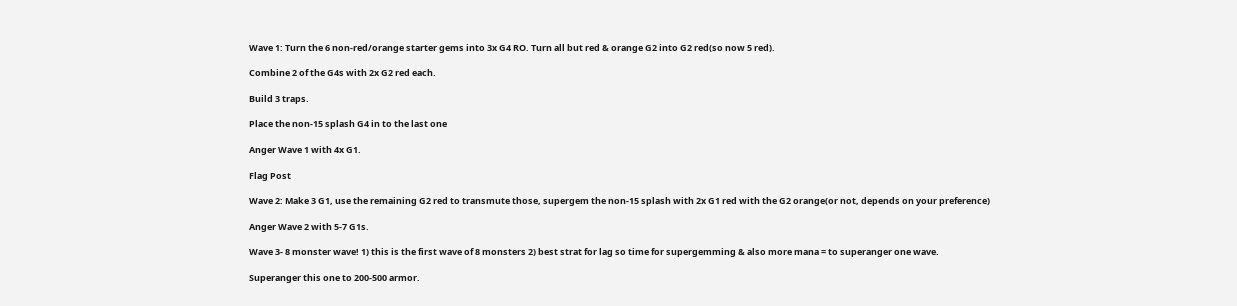Wave 1: Turn the 6 non-red/orange starter gems into 3x G4 RO. Turn all but red & orange G2 into G2 red(so now 5 red).

Combine 2 of the G4s with 2x G2 red each.

Build 3 traps.

Place the non-15 splash G4 in to the last one

Anger Wave 1 with 4x G1.

Flag Post

Wave 2: Make 3 G1, use the remaining G2 red to transmute those, supergem the non-15 splash with 2x G1 red with the G2 orange(or not, depends on your preference)

Anger Wave 2 with 5-7 G1s.

Wave 3- 8 monster wave! 1) this is the first wave of 8 monsters 2) best strat for lag so time for supergemming & also more mana = to superanger one wave.

Superanger this one to 200-500 armor.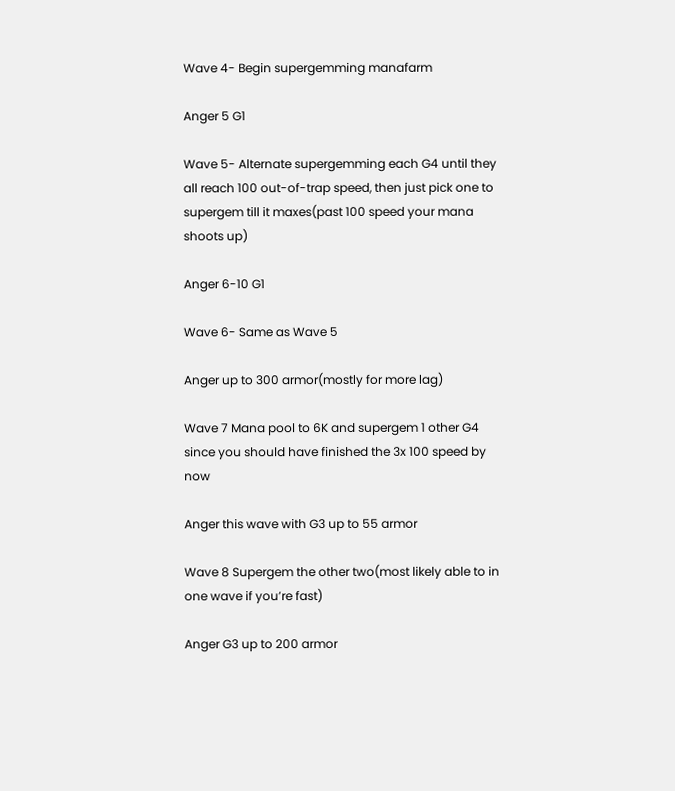Wave 4- Begin supergemming manafarm

Anger 5 G1

Wave 5- Alternate supergemming each G4 until they all reach 100 out-of-trap speed, then just pick one to supergem till it maxes(past 100 speed your mana shoots up)

Anger 6-10 G1

Wave 6- Same as Wave 5

Anger up to 300 armor(mostly for more lag)

Wave 7 Mana pool to 6K and supergem 1 other G4 since you should have finished the 3x 100 speed by now

Anger this wave with G3 up to 55 armor

Wave 8 Supergem the other two(most likely able to in one wave if you’re fast)

Anger G3 up to 200 armor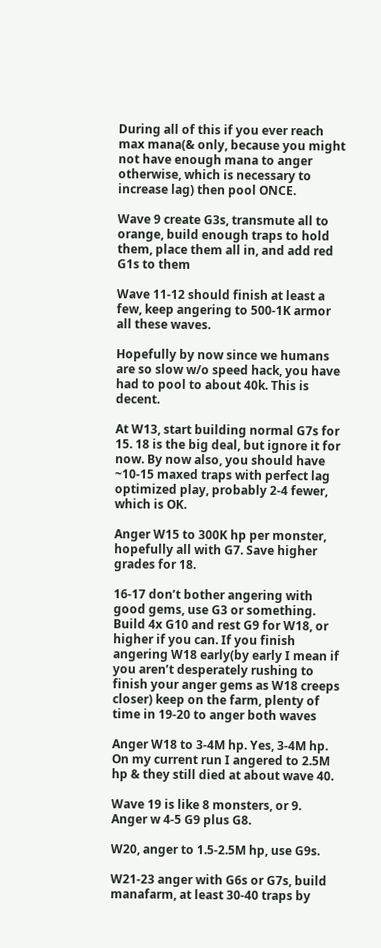During all of this if you ever reach max mana(& only, because you might not have enough mana to anger otherwise, which is necessary to increase lag) then pool ONCE.

Wave 9 create G3s, transmute all to orange, build enough traps to hold them, place them all in, and add red G1s to them

Wave 11-12 should finish at least a few, keep angering to 500-1K armor all these waves.

Hopefully by now since we humans are so slow w/o speed hack, you have had to pool to about 40k. This is decent.

At W13, start building normal G7s for 15. 18 is the big deal, but ignore it for now. By now also, you should have ~10-15 maxed traps with perfect lag optimized play, probably 2-4 fewer, which is OK.

Anger W15 to 300K hp per monster, hopefully all with G7. Save higher grades for 18.

16-17 don’t bother angering with good gems, use G3 or something. Build 4x G10 and rest G9 for W18, or higher if you can. If you finish angering W18 early(by early I mean if you aren’t desperately rushing to finish your anger gems as W18 creeps closer) keep on the farm, plenty of time in 19-20 to anger both waves

Anger W18 to 3-4M hp. Yes, 3-4M hp. On my current run I angered to 2.5M hp & they still died at about wave 40.

Wave 19 is like 8 monsters, or 9. Anger w 4-5 G9 plus G8.

W20, anger to 1.5-2.5M hp, use G9s.

W21-23 anger with G6s or G7s, build manafarm, at least 30-40 traps by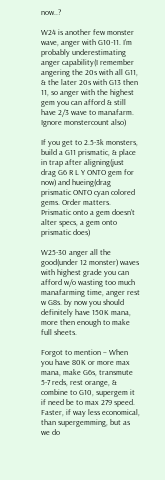now..?

W24 is another few monster wave, anger with G10-11. I’m probably underestimating anger capability(I remember angering the 20s with all G11, & the later 20s with G13 then 11, so anger with the highest gem you can afford & still have 2/3 wave to manafarm. Ignore monstercount also)

If you get to 2.5-3k monsters, build a G11 prismatic, & place in trap after aligning(just drag G6 R L Y ONTO gem for now) and hueing(drag prismatic ONTO cyan colored gems. Order matters. Prismatic onto a gem doesn’t alter specs, a gem onto prismatic does)

W25-30 anger all the good(under 12 monster) waves with highest grade you can afford w/o wasting too much manafarming time, anger rest w G8s. by now you should definitely have 150K mana, more then enough to make full sheets.

Forgot to mention – When you have 80K or more max mana, make G6s, transmute 5-7 reds, rest orange, & combine to G10, supergem it if need be to max 279 speed. Faster, if way less economical, than supergemming, but as we do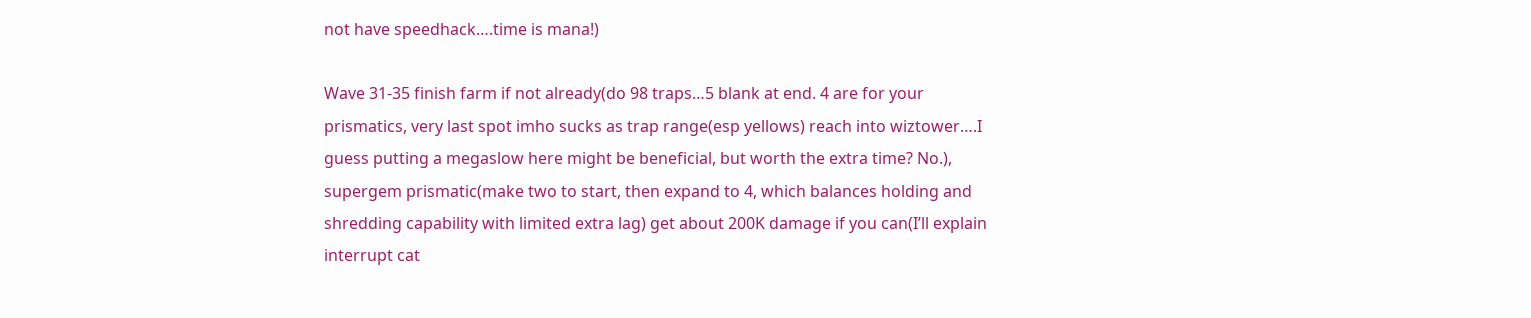not have speedhack….time is mana!)

Wave 31-35 finish farm if not already(do 98 traps…5 blank at end. 4 are for your prismatics, very last spot imho sucks as trap range(esp yellows) reach into wiztower….I guess putting a megaslow here might be beneficial, but worth the extra time? No.), supergem prismatic(make two to start, then expand to 4, which balances holding and shredding capability with limited extra lag) get about 200K damage if you can(I’ll explain interrupt cat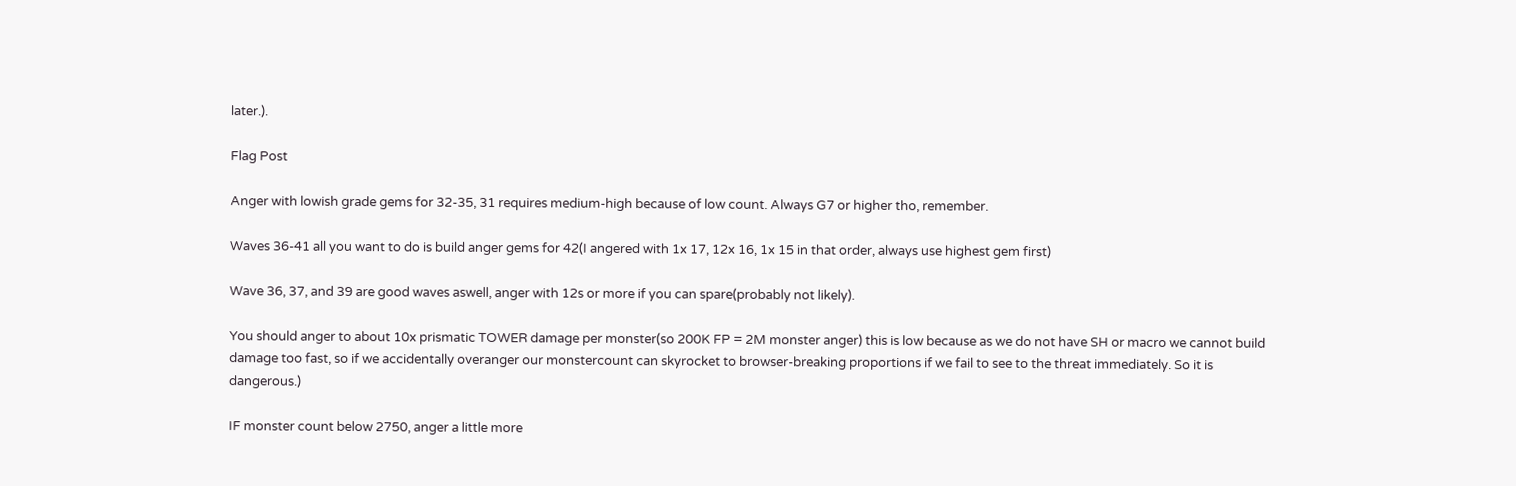later.).

Flag Post

Anger with lowish grade gems for 32-35, 31 requires medium-high because of low count. Always G7 or higher tho, remember.

Waves 36-41 all you want to do is build anger gems for 42(I angered with 1x 17, 12x 16, 1x 15 in that order, always use highest gem first)

Wave 36, 37, and 39 are good waves aswell, anger with 12s or more if you can spare(probably not likely).

You should anger to about 10x prismatic TOWER damage per monster(so 200K FP = 2M monster anger) this is low because as we do not have SH or macro we cannot build damage too fast, so if we accidentally overanger our monstercount can skyrocket to browser-breaking proportions if we fail to see to the threat immediately. So it is dangerous.)

IF monster count below 2750, anger a little more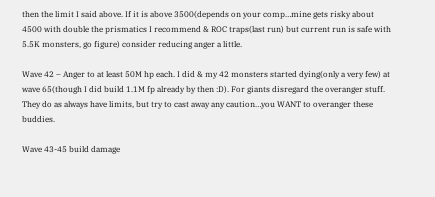then the limit I said above. If it is above 3500(depends on your comp…mine gets risky about 4500 with double the prismatics I recommend & ROC traps(last run) but current run is safe with 5.5K monsters, go figure) consider reducing anger a little.

Wave 42 – Anger to at least 50M hp each. I did & my 42 monsters started dying(only a very few) at wave 65(though I did build 1.1M fp already by then :D). For giants disregard the overanger stuff. They do as always have limits, but try to cast away any caution…you WANT to overanger these buddies.

Wave 43-45 build damage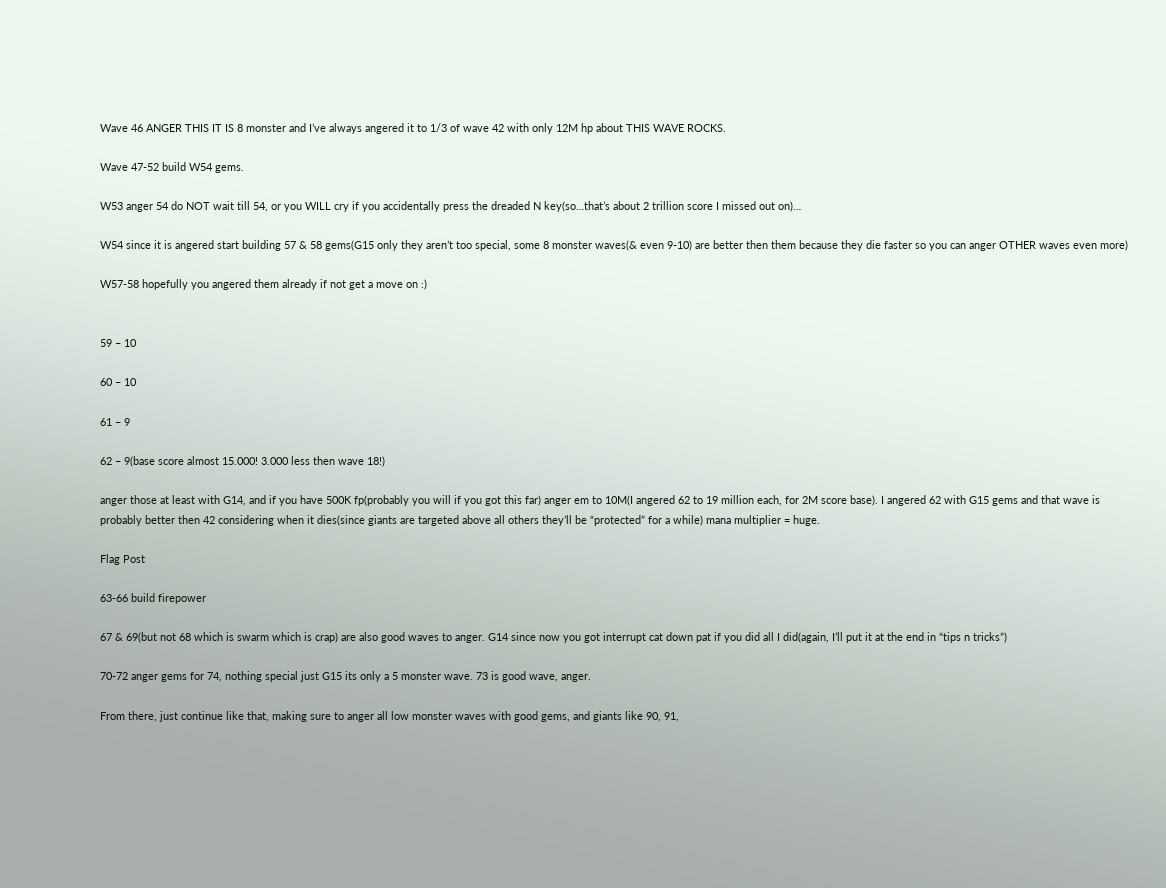Wave 46 ANGER THIS IT IS 8 monster and I’ve always angered it to 1/3 of wave 42 with only 12M hp about THIS WAVE ROCKS.

Wave 47-52 build W54 gems.

W53 anger 54 do NOT wait till 54, or you WILL cry if you accidentally press the dreaded N key(so…that’s about 2 trillion score I missed out on)…

W54 since it is angered start building 57 & 58 gems(G15 only they aren’t too special, some 8 monster waves(& even 9-10) are better then them because they die faster so you can anger OTHER waves even more)

W57-58 hopefully you angered them already if not get a move on :)


59 – 10

60 – 10

61 – 9

62 – 9(base score almost 15.000! 3.000 less then wave 18!)

anger those at least with G14, and if you have 500K fp(probably you will if you got this far) anger em to 10M(I angered 62 to 19 million each, for 2M score base). I angered 62 with G15 gems and that wave is probably better then 42 considering when it dies(since giants are targeted above all others they’ll be “protected” for a while) mana multiplier = huge.

Flag Post

63-66 build firepower

67 & 69(but not 68 which is swarm which is crap) are also good waves to anger. G14 since now you got interrupt cat down pat if you did all I did(again, I’ll put it at the end in “tips n tricks”)

70-72 anger gems for 74, nothing special just G15 its only a 5 monster wave. 73 is good wave, anger.

From there, just continue like that, making sure to anger all low monster waves with good gems, and giants like 90, 91,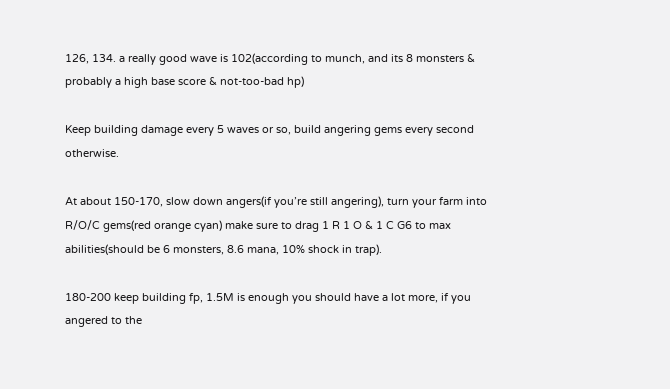126, 134. a really good wave is 102(according to munch, and its 8 monsters & probably a high base score & not-too-bad hp)

Keep building damage every 5 waves or so, build angering gems every second otherwise.

At about 150-170, slow down angers(if you’re still angering), turn your farm into R/O/C gems(red orange cyan) make sure to drag 1 R 1 O & 1 C G6 to max abilities(should be 6 monsters, 8.6 mana, 10% shock in trap).

180-200 keep building fp, 1.5M is enough you should have a lot more, if you angered to the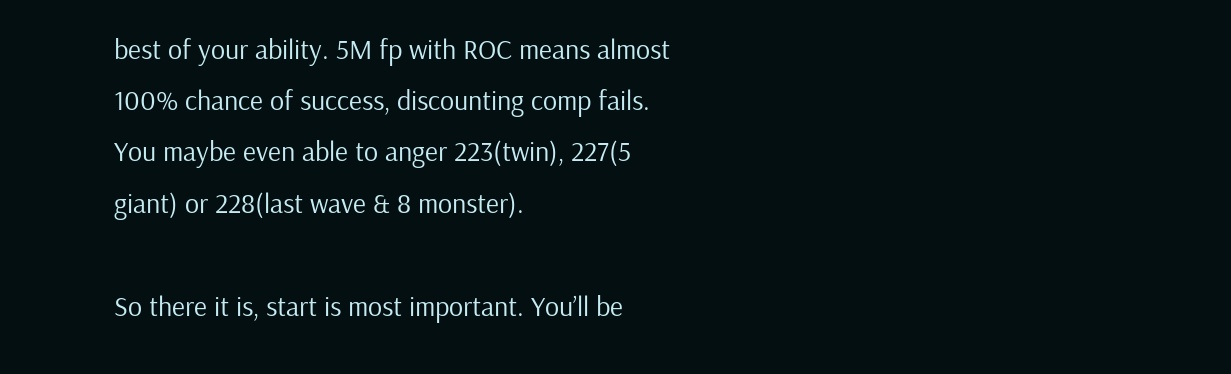best of your ability. 5M fp with ROC means almost 100% chance of success, discounting comp fails. You maybe even able to anger 223(twin), 227(5 giant) or 228(last wave & 8 monster).

So there it is, start is most important. You’ll be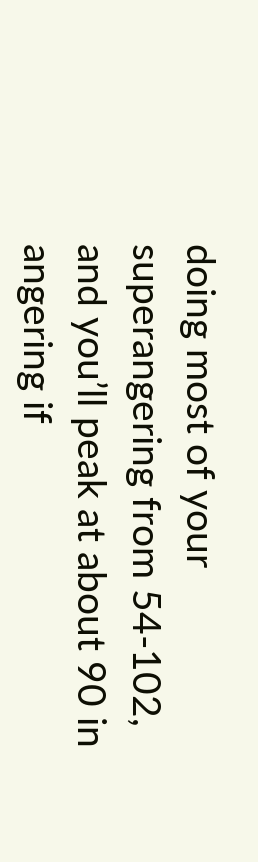doing most of your superangering from 54-102, and you’ll peak at about 90 in angering if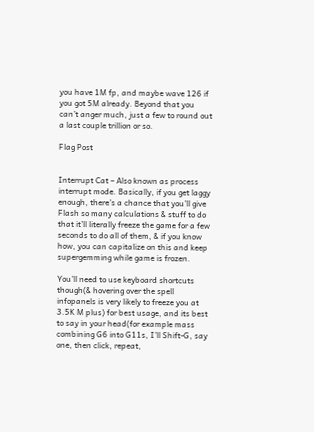you have 1M fp, and maybe wave 126 if you got 5M already. Beyond that you can’t anger much, just a few to round out a last couple trillion or so.

Flag Post


Interrupt Cat – Also known as process interrupt mode. Basically, if you get laggy enough, there’s a chance that you’ll give Flash so many calculations & stuff to do that it’ll literally freeze the game for a few seconds to do all of them, & if you know how, you can capitalize on this and keep supergemming while game is frozen.

You’ll need to use keyboard shortcuts though(& hovering over the spell infopanels is very likely to freeze you at 3.5K M plus) for best usage, and its best to say in your head(for example mass combining G6 into G11s, I’ll Shift-G, say one, then click, repeat,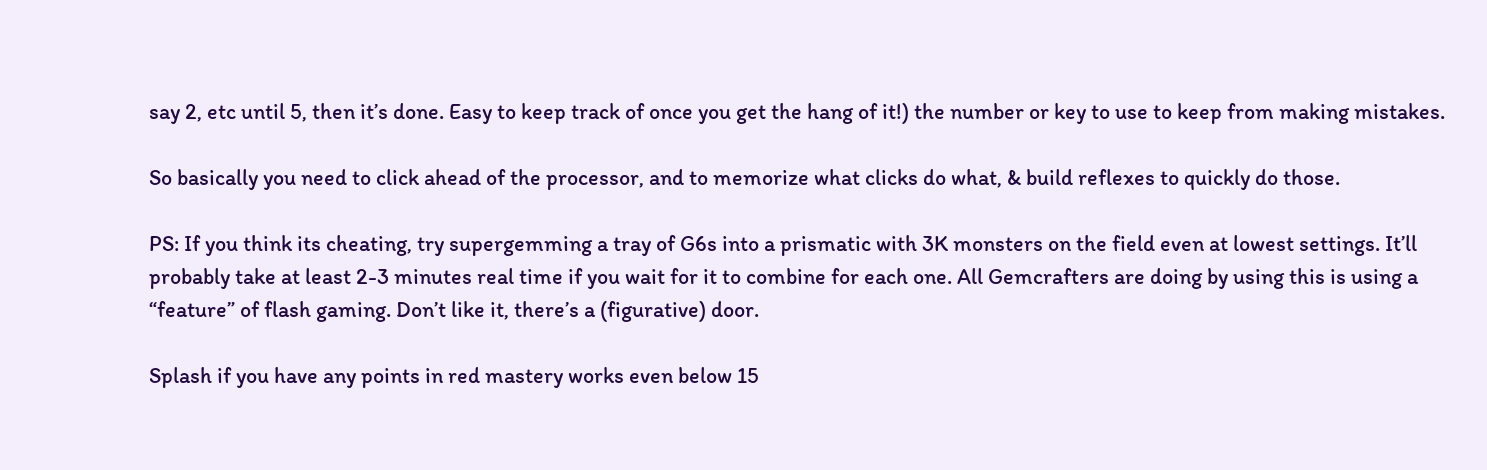say 2, etc until 5, then it’s done. Easy to keep track of once you get the hang of it!) the number or key to use to keep from making mistakes.

So basically you need to click ahead of the processor, and to memorize what clicks do what, & build reflexes to quickly do those.

PS: If you think its cheating, try supergemming a tray of G6s into a prismatic with 3K monsters on the field even at lowest settings. It’ll probably take at least 2-3 minutes real time if you wait for it to combine for each one. All Gemcrafters are doing by using this is using a “feature” of flash gaming. Don’t like it, there’s a (figurative) door.

Splash if you have any points in red mastery works even below 15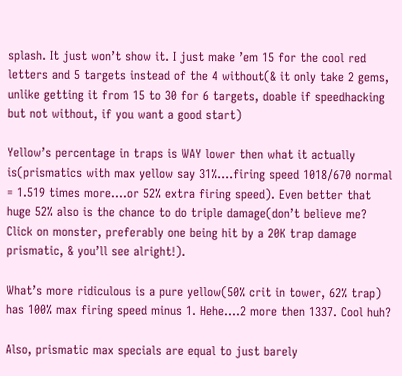splash. It just won’t show it. I just make ’em 15 for the cool red letters and 5 targets instead of the 4 without(& it only take 2 gems, unlike getting it from 15 to 30 for 6 targets, doable if speedhacking but not without, if you want a good start)

Yellow’s percentage in traps is WAY lower then what it actually is(prismatics with max yellow say 31%….firing speed 1018/670 normal = 1.519 times more….or 52% extra firing speed). Even better that huge 52% also is the chance to do triple damage(don’t believe me? Click on monster, preferably one being hit by a 20K trap damage prismatic, & you’ll see alright!).

What’s more ridiculous is a pure yellow(50% crit in tower, 62% trap) has 100% max firing speed minus 1. Hehe….2 more then 1337. Cool huh?

Also, prismatic max specials are equal to just barely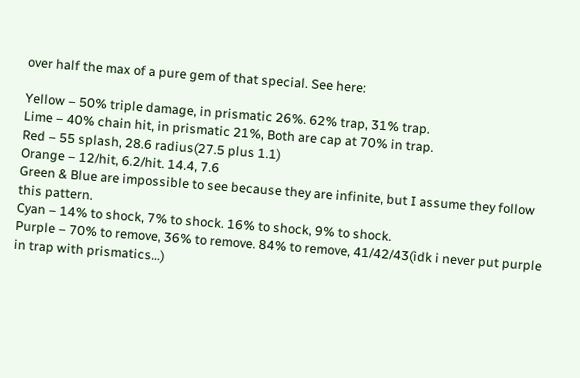over half the max of a pure gem of that special. See here:

Yellow – 50% triple damage, in prismatic 26%. 62% trap, 31% trap.
Lime – 40% chain hit, in prismatic 21%, Both are cap at 70% in trap.
Red – 55 splash, 28.6 radius(27.5 plus 1.1)
Orange – 12/hit, 6.2/hit. 14.4, 7.6
Green & Blue are impossible to see because they are infinite, but I assume they follow this pattern.
Cyan – 14% to shock, 7% to shock. 16% to shock, 9% to shock.
Purple – 70% to remove, 36% to remove. 84% to remove, 41/42/43(idk i never put purple in trap with prismatics…)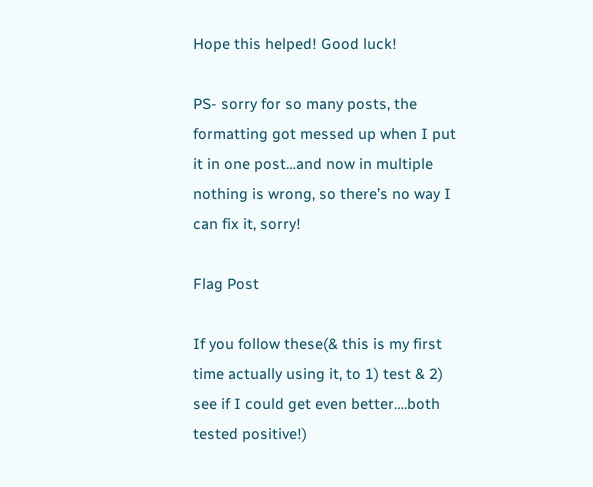Hope this helped! Good luck!

PS- sorry for so many posts, the formatting got messed up when I put it in one post…and now in multiple nothing is wrong, so there’s no way I can fix it, sorry!

Flag Post

If you follow these(& this is my first time actually using it, to 1) test & 2) see if I could get even better….both tested positive!)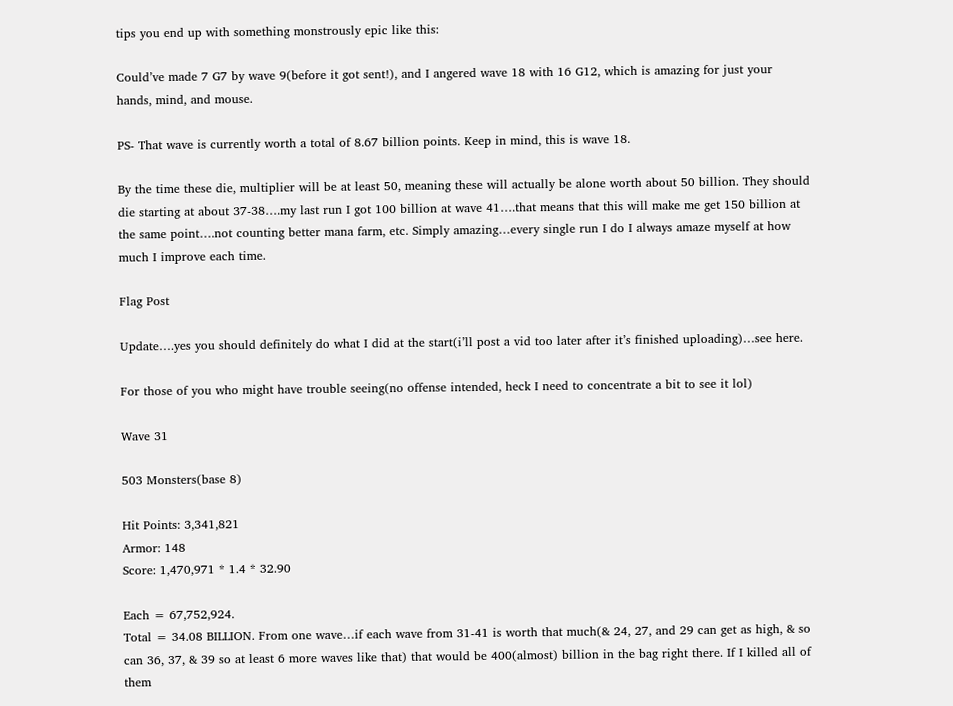tips you end up with something monstrously epic like this:

Could’ve made 7 G7 by wave 9(before it got sent!), and I angered wave 18 with 16 G12, which is amazing for just your hands, mind, and mouse.

PS- That wave is currently worth a total of 8.67 billion points. Keep in mind, this is wave 18.

By the time these die, multiplier will be at least 50, meaning these will actually be alone worth about 50 billion. They should die starting at about 37-38….my last run I got 100 billion at wave 41….that means that this will make me get 150 billion at the same point….not counting better mana farm, etc. Simply amazing…every single run I do I always amaze myself at how much I improve each time.

Flag Post

Update….yes you should definitely do what I did at the start(i’ll post a vid too later after it’s finished uploading)…see here.

For those of you who might have trouble seeing(no offense intended, heck I need to concentrate a bit to see it lol)

Wave 31

503 Monsters(base 8)

Hit Points: 3,341,821
Armor: 148
Score: 1,470,971 * 1.4 * 32.90

Each = 67,752,924.
Total = 34.08 BILLION. From one wave…if each wave from 31-41 is worth that much(& 24, 27, and 29 can get as high, & so can 36, 37, & 39 so at least 6 more waves like that) that would be 400(almost) billion in the bag right there. If I killed all of them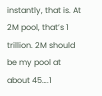instantly, that is. At 2M pool, that’s 1 trillion. 2M should be my pool at about 45….1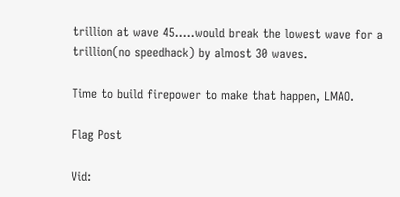trillion at wave 45…..would break the lowest wave for a trillion(no speedhack) by almost 30 waves.

Time to build firepower to make that happen, LMAO.

Flag Post

Vid: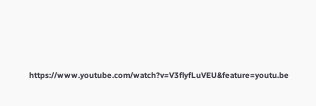https://www.youtube.com/watch?v=V3flyfLuVEU&feature=youtu.be